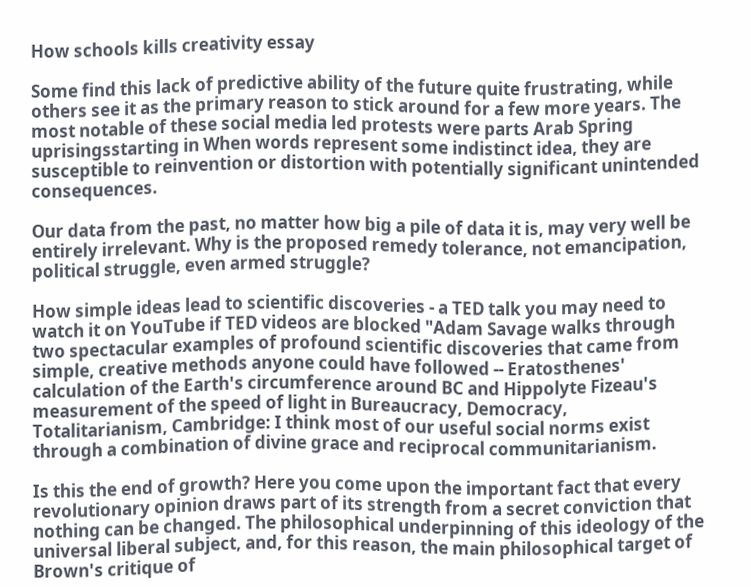How schools kills creativity essay

Some find this lack of predictive ability of the future quite frustrating, while others see it as the primary reason to stick around for a few more years. The most notable of these social media led protests were parts Arab Spring uprisingsstarting in When words represent some indistinct idea, they are susceptible to reinvention or distortion with potentially significant unintended consequences.

Our data from the past, no matter how big a pile of data it is, may very well be entirely irrelevant. Why is the proposed remedy tolerance, not emancipation, political struggle, even armed struggle?

How simple ideas lead to scientific discoveries - a TED talk you may need to watch it on YouTube if TED videos are blocked "Adam Savage walks through two spectacular examples of profound scientific discoveries that came from simple, creative methods anyone could have followed -- Eratosthenes' calculation of the Earth's circumference around BC and Hippolyte Fizeau's measurement of the speed of light in Bureaucracy, Democracy, Totalitarianism, Cambridge: I think most of our useful social norms exist through a combination of divine grace and reciprocal communitarianism.

Is this the end of growth? Here you come upon the important fact that every revolutionary opinion draws part of its strength from a secret conviction that nothing can be changed. The philosophical underpinning of this ideology of the universal liberal subject, and, for this reason, the main philosophical target of Brown's critique of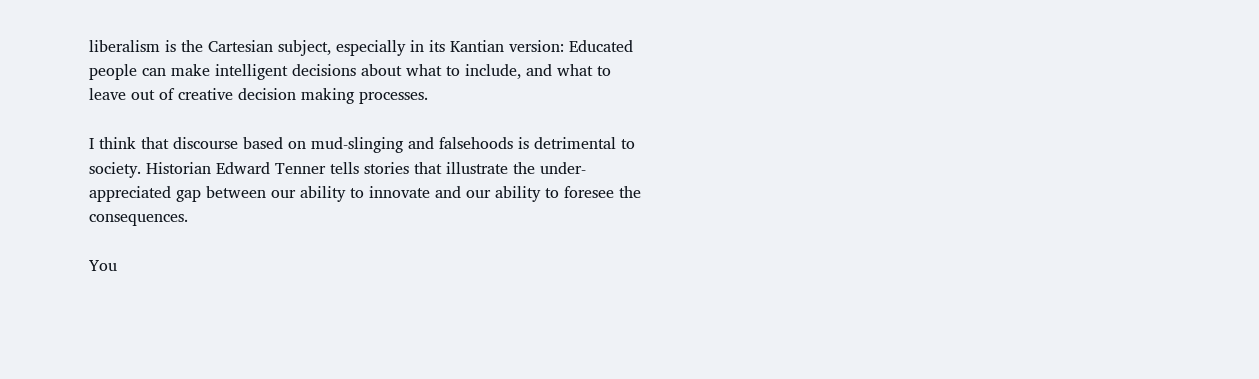liberalism is the Cartesian subject, especially in its Kantian version: Educated people can make intelligent decisions about what to include, and what to leave out of creative decision making processes.

I think that discourse based on mud-slinging and falsehoods is detrimental to society. Historian Edward Tenner tells stories that illustrate the under-appreciated gap between our ability to innovate and our ability to foresee the consequences.

You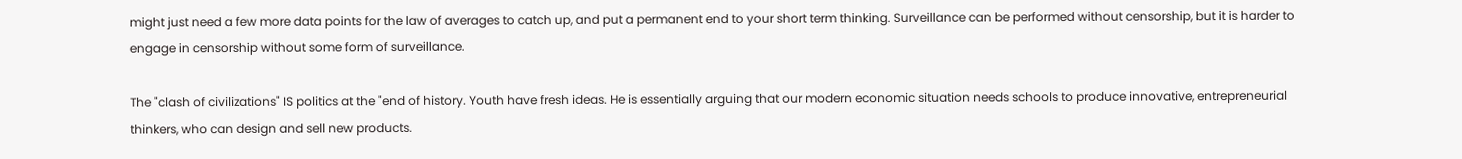might just need a few more data points for the law of averages to catch up, and put a permanent end to your short term thinking. Surveillance can be performed without censorship, but it is harder to engage in censorship without some form of surveillance.

The "clash of civilizations" IS politics at the "end of history. Youth have fresh ideas. He is essentially arguing that our modern economic situation needs schools to produce innovative, entrepreneurial thinkers, who can design and sell new products.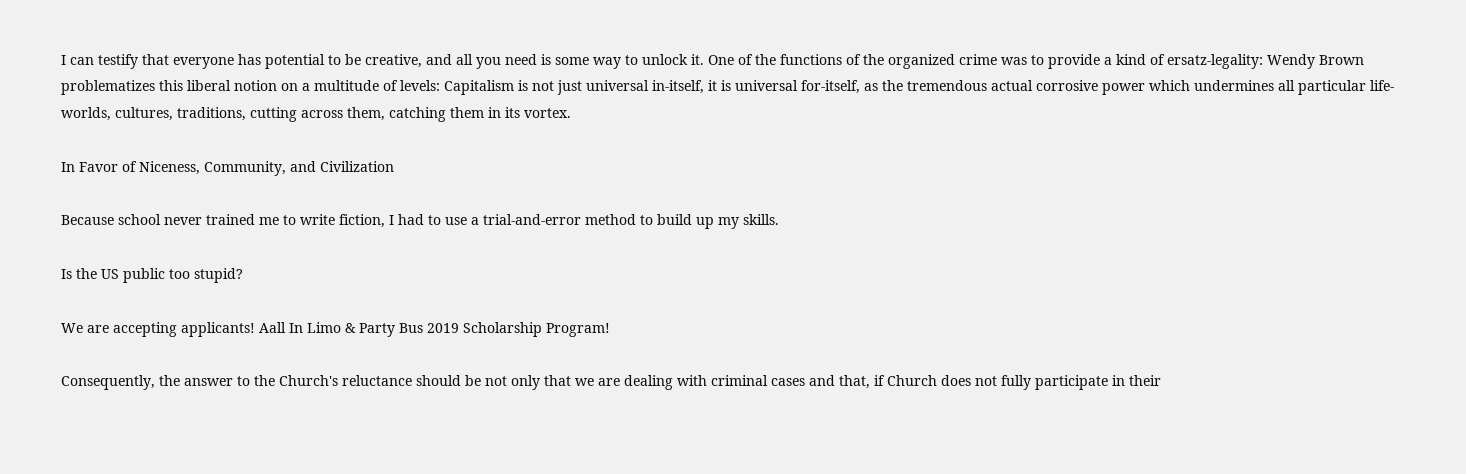I can testify that everyone has potential to be creative, and all you need is some way to unlock it. One of the functions of the organized crime was to provide a kind of ersatz-legality: Wendy Brown problematizes this liberal notion on a multitude of levels: Capitalism is not just universal in-itself, it is universal for-itself, as the tremendous actual corrosive power which undermines all particular life-worlds, cultures, traditions, cutting across them, catching them in its vortex.

In Favor of Niceness, Community, and Civilization

Because school never trained me to write fiction, I had to use a trial-and-error method to build up my skills.

Is the US public too stupid?

We are accepting applicants! Aall In Limo & Party Bus 2019 Scholarship Program!

Consequently, the answer to the Church's reluctance should be not only that we are dealing with criminal cases and that, if Church does not fully participate in their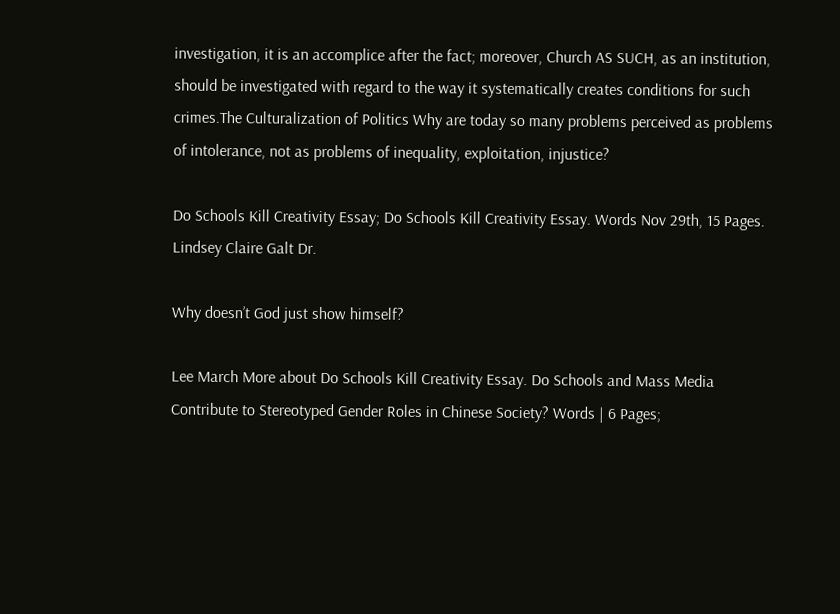investigation, it is an accomplice after the fact; moreover, Church AS SUCH, as an institution, should be investigated with regard to the way it systematically creates conditions for such crimes.The Culturalization of Politics Why are today so many problems perceived as problems of intolerance, not as problems of inequality, exploitation, injustice?

Do Schools Kill Creativity Essay; Do Schools Kill Creativity Essay. Words Nov 29th, 15 Pages. Lindsey Claire Galt Dr.

Why doesn’t God just show himself?

Lee March More about Do Schools Kill Creativity Essay. Do Schools and Mass Media Contribute to Stereotyped Gender Roles in Chinese Society? Words | 6 Pages;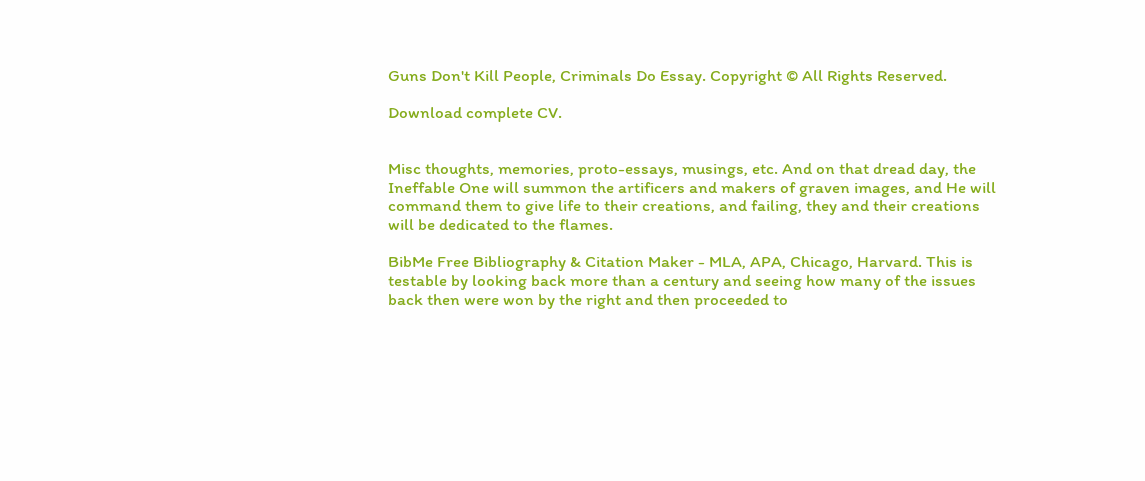Guns Don't Kill People, Criminals Do Essay. Copyright © All Rights Reserved.

Download complete CV.


Misc thoughts, memories, proto-essays, musings, etc. And on that dread day, the Ineffable One will summon the artificers and makers of graven images, and He will command them to give life to their creations, and failing, they and their creations will be dedicated to the flames.

BibMe Free Bibliography & Citation Maker - MLA, APA, Chicago, Harvard. This is testable by looking back more than a century and seeing how many of the issues back then were won by the right and then proceeded to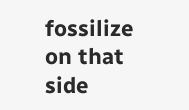fossilize on that side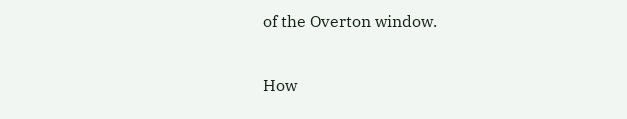of the Overton window.

How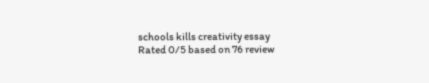schools kills creativity essay
Rated 0/5 based on 76 review